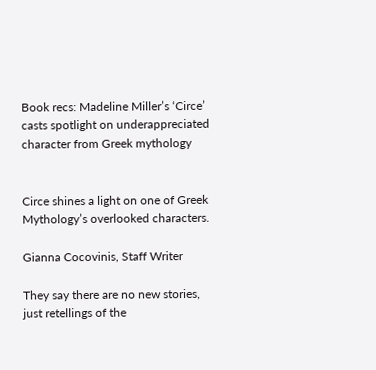Book recs: Madeline Miller’s ‘Circe’ casts spotlight on underappreciated character from Greek mythology


Circe shines a light on one of Greek Mythology’s overlooked characters.

Gianna Cocovinis, Staff Writer

They say there are no new stories, just retellings of the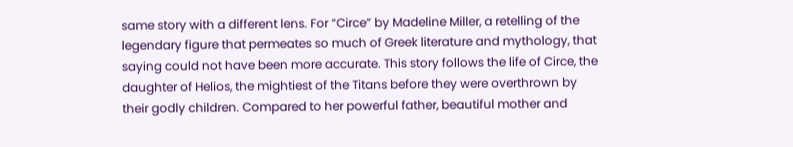same story with a different lens. For “Circe” by Madeline Miller, a retelling of the legendary figure that permeates so much of Greek literature and mythology, that saying could not have been more accurate. This story follows the life of Circe, the daughter of Helios, the mightiest of the Titans before they were overthrown by their godly children. Compared to her powerful father, beautiful mother and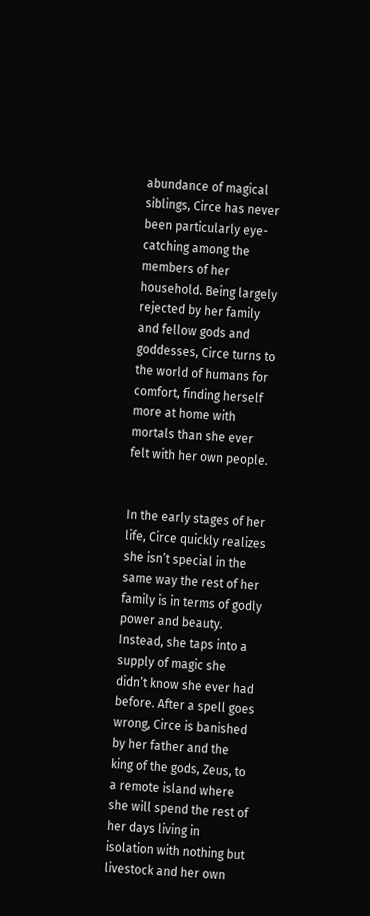abundance of magical siblings, Circe has never been particularly eye-catching among the members of her household. Being largely rejected by her family and fellow gods and goddesses, Circe turns to the world of humans for comfort, finding herself more at home with mortals than she ever felt with her own people.


In the early stages of her life, Circe quickly realizes she isn’t special in the same way the rest of her family is in terms of godly power and beauty. Instead, she taps into a supply of magic she didn’t know she ever had before. After a spell goes wrong, Circe is banished by her father and the king of the gods, Zeus, to a remote island where she will spend the rest of her days living in isolation with nothing but livestock and her own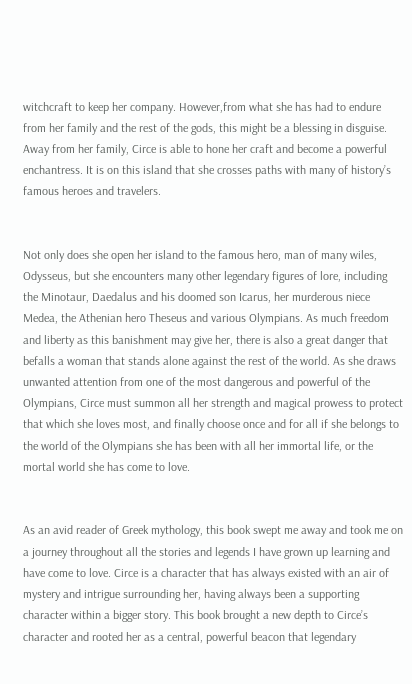witchcraft to keep her company. However,from what she has had to endure from her family and the rest of the gods, this might be a blessing in disguise. Away from her family, Circe is able to hone her craft and become a powerful enchantress. It is on this island that she crosses paths with many of history’s famous heroes and travelers.


Not only does she open her island to the famous hero, man of many wiles, Odysseus, but she encounters many other legendary figures of lore, including the Minotaur, Daedalus and his doomed son Icarus, her murderous niece Medea, the Athenian hero Theseus and various Olympians. As much freedom and liberty as this banishment may give her, there is also a great danger that befalls a woman that stands alone against the rest of the world. As she draws unwanted attention from one of the most dangerous and powerful of the Olympians, Circe must summon all her strength and magical prowess to protect that which she loves most, and finally choose once and for all if she belongs to the world of the Olympians she has been with all her immortal life, or the mortal world she has come to love.


As an avid reader of Greek mythology, this book swept me away and took me on a journey throughout all the stories and legends I have grown up learning and have come to love. Circe is a character that has always existed with an air of mystery and intrigue surrounding her, having always been a supporting character within a bigger story. This book brought a new depth to Circe’s character and rooted her as a central, powerful beacon that legendary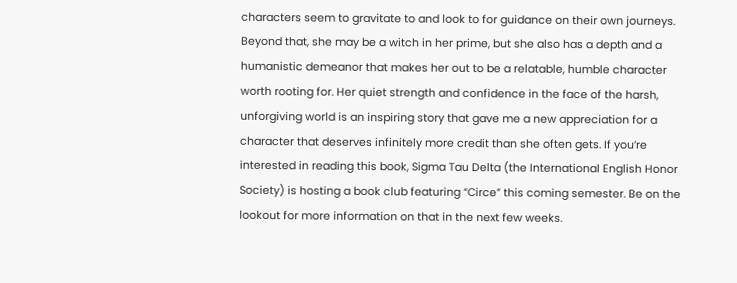characters seem to gravitate to and look to for guidance on their own journeys. Beyond that, she may be a witch in her prime, but she also has a depth and a humanistic demeanor that makes her out to be a relatable, humble character worth rooting for. Her quiet strength and confidence in the face of the harsh, unforgiving world is an inspiring story that gave me a new appreciation for a character that deserves infinitely more credit than she often gets. If you’re interested in reading this book, Sigma Tau Delta (the International English Honor Society) is hosting a book club featuring “Circe” this coming semester. Be on the lookout for more information on that in the next few weeks.